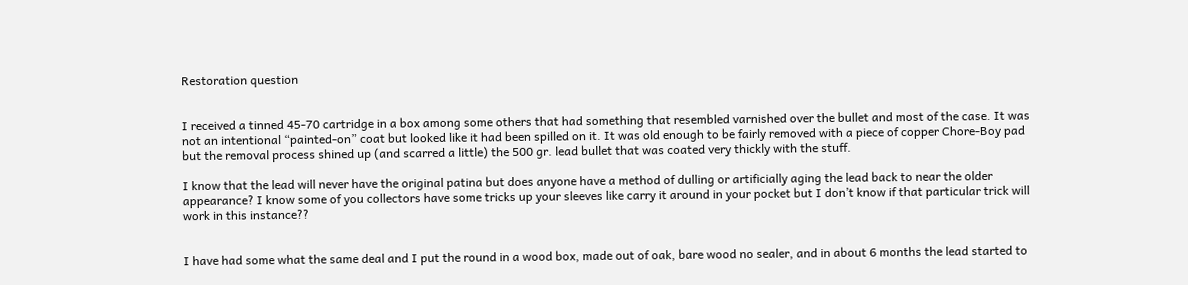Restoration question


I received a tinned 45-70 cartridge in a box among some others that had something that resembled varnished over the bullet and most of the case. It was not an intentional “painted-on” coat but looked like it had been spilled on it. It was old enough to be fairly removed with a piece of copper Chore-Boy pad but the removal process shined up (and scarred a little) the 500 gr. lead bullet that was coated very thickly with the stuff.

I know that the lead will never have the original patina but does anyone have a method of dulling or artificially aging the lead back to near the older appearance? I know some of you collectors have some tricks up your sleeves like carry it around in your pocket but I don’t know if that particular trick will work in this instance??


I have had some what the same deal and I put the round in a wood box, made out of oak, bare wood no sealer, and in about 6 months the lead started to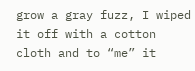grow a gray fuzz, I wiped it off with a cotton cloth and to “me” it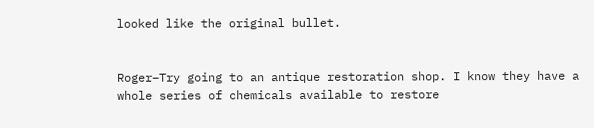looked like the original bullet.


Roger–Try going to an antique restoration shop. I know they have a whole series of chemicals available to restore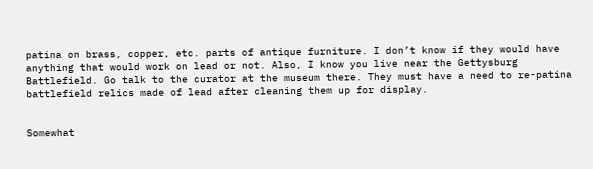patina on brass, copper, etc. parts of antique furniture. I don’t know if they would have anything that would work on lead or not. Also, I know you live near the Gettysburg Battlefield. Go talk to the curator at the museum there. They must have a need to re-patina battlefield relics made of lead after cleaning them up for display.


Somewhat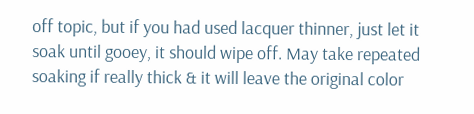off topic, but if you had used lacquer thinner, just let it soak until gooey, it should wipe off. May take repeated soaking if really thick & it will leave the original color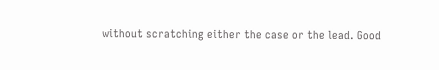without scratching either the case or the lead. Good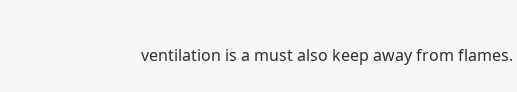ventilation is a must also keep away from flames.